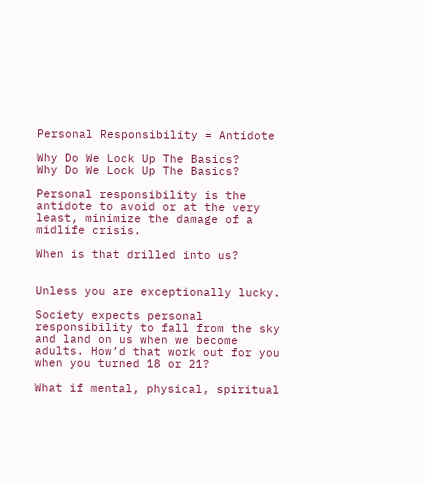Personal Responsibility = Antidote

Why Do We Lock Up The Basics?
Why Do We Lock Up The Basics?

Personal responsibility is the antidote to avoid or at the very least, minimize the damage of a midlife crisis.

When is that drilled into us?


Unless you are exceptionally lucky.

Society expects personal responsibility to fall from the sky and land on us when we become adults. How’d that work out for you when you turned 18 or 21?

What if mental, physical, spiritual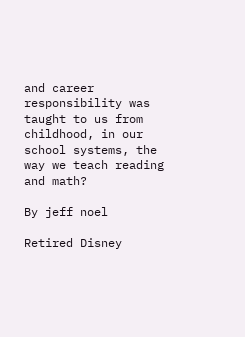and career responsibility was taught to us from childhood, in our school systems, the way we teach reading and math?

By jeff noel

Retired Disney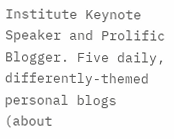Institute Keynote Speaker and Prolific Blogger. Five daily, differently-themed personal blogs (about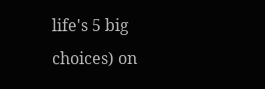life's 5 big choices) on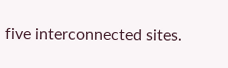five interconnected sites.